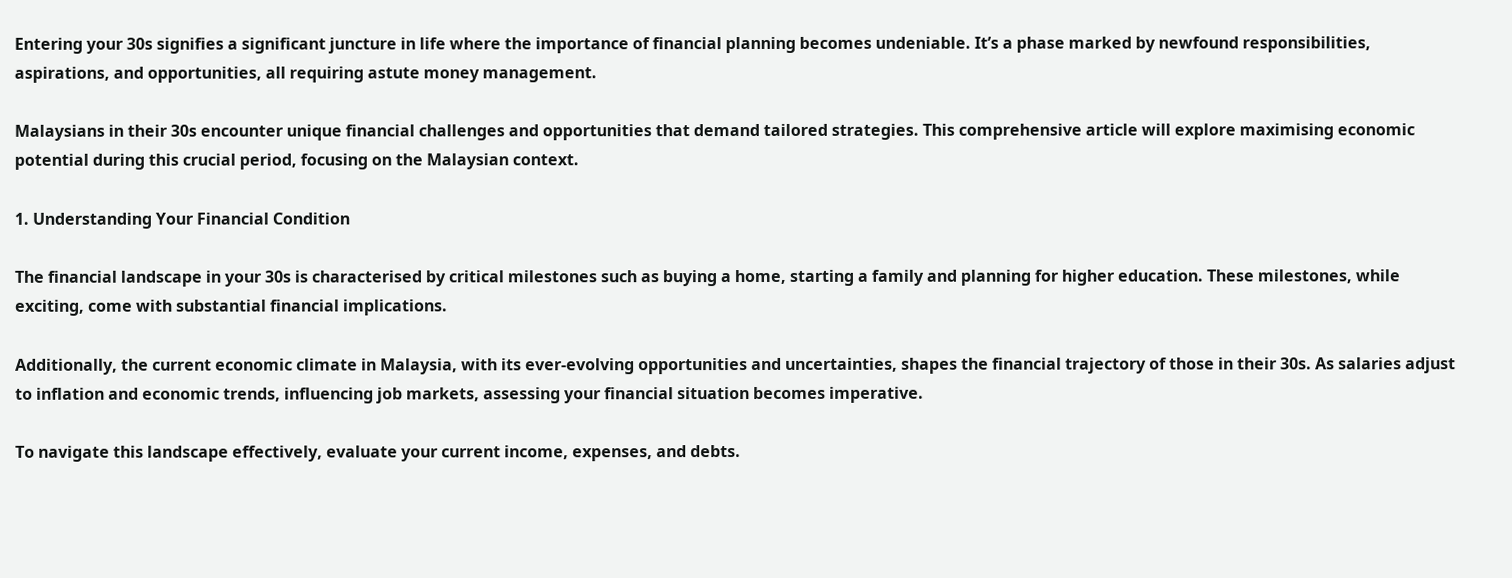Entering your 30s signifies a significant juncture in life where the importance of financial planning becomes undeniable. It’s a phase marked by newfound responsibilities, aspirations, and opportunities, all requiring astute money management.

Malaysians in their 30s encounter unique financial challenges and opportunities that demand tailored strategies. This comprehensive article will explore maximising economic potential during this crucial period, focusing on the Malaysian context.

1. Understanding Your Financial Condition

The financial landscape in your 30s is characterised by critical milestones such as buying a home, starting a family and planning for higher education. These milestones, while exciting, come with substantial financial implications.

Additionally, the current economic climate in Malaysia, with its ever-evolving opportunities and uncertainties, shapes the financial trajectory of those in their 30s. As salaries adjust to inflation and economic trends, influencing job markets, assessing your financial situation becomes imperative.

To navigate this landscape effectively, evaluate your current income, expenses, and debts.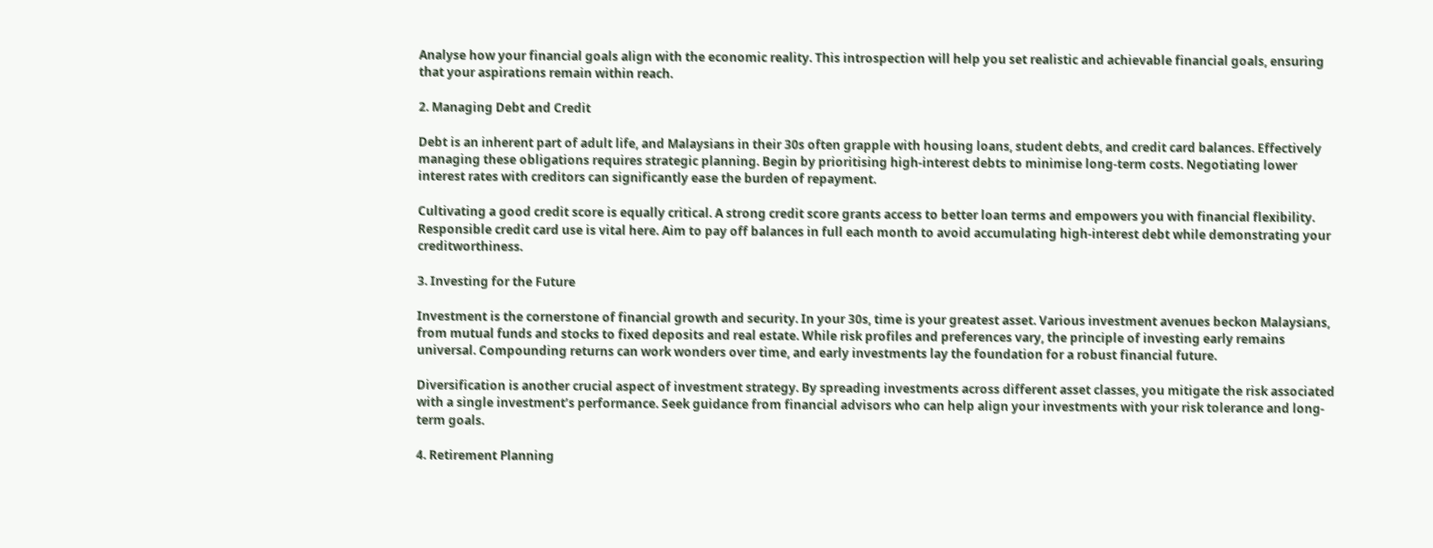Analyse how your financial goals align with the economic reality. This introspection will help you set realistic and achievable financial goals, ensuring that your aspirations remain within reach.

2. Managing Debt and Credit

Debt is an inherent part of adult life, and Malaysians in their 30s often grapple with housing loans, student debts, and credit card balances. Effectively managing these obligations requires strategic planning. Begin by prioritising high-interest debts to minimise long-term costs. Negotiating lower interest rates with creditors can significantly ease the burden of repayment.

Cultivating a good credit score is equally critical. A strong credit score grants access to better loan terms and empowers you with financial flexibility. Responsible credit card use is vital here. Aim to pay off balances in full each month to avoid accumulating high-interest debt while demonstrating your creditworthiness.

3. Investing for the Future

Investment is the cornerstone of financial growth and security. In your 30s, time is your greatest asset. Various investment avenues beckon Malaysians, from mutual funds and stocks to fixed deposits and real estate. While risk profiles and preferences vary, the principle of investing early remains universal. Compounding returns can work wonders over time, and early investments lay the foundation for a robust financial future.

Diversification is another crucial aspect of investment strategy. By spreading investments across different asset classes, you mitigate the risk associated with a single investment’s performance. Seek guidance from financial advisors who can help align your investments with your risk tolerance and long-term goals.

4. Retirement Planning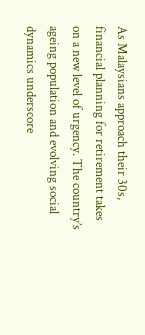As Malaysians approach their 30s, financial planning for retirement takes on a new level of urgency. The country’s ageing population and evolving social dynamics underscore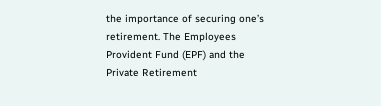the importance of securing one’s retirement. The Employees Provident Fund (EPF) and the Private Retirement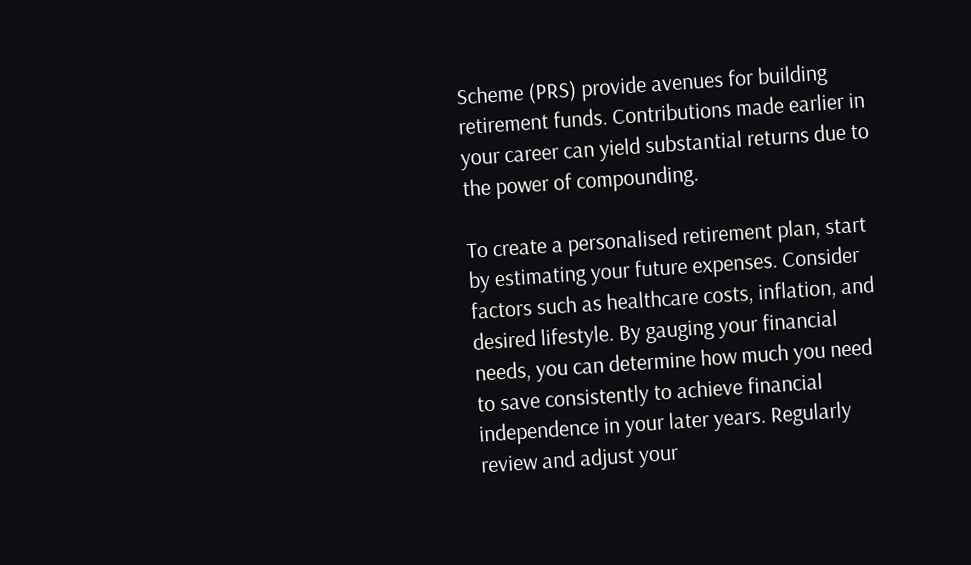Scheme (PRS) provide avenues for building retirement funds. Contributions made earlier in your career can yield substantial returns due to the power of compounding.

To create a personalised retirement plan, start by estimating your future expenses. Consider factors such as healthcare costs, inflation, and desired lifestyle. By gauging your financial needs, you can determine how much you need to save consistently to achieve financial independence in your later years. Regularly review and adjust your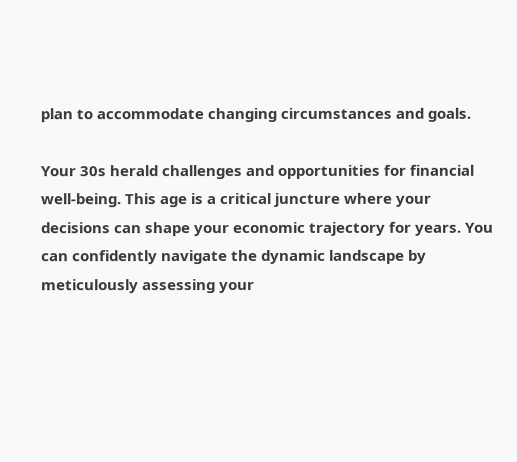plan to accommodate changing circumstances and goals.

Your 30s herald challenges and opportunities for financial well-being. This age is a critical juncture where your decisions can shape your economic trajectory for years. You can confidently navigate the dynamic landscape by meticulously assessing your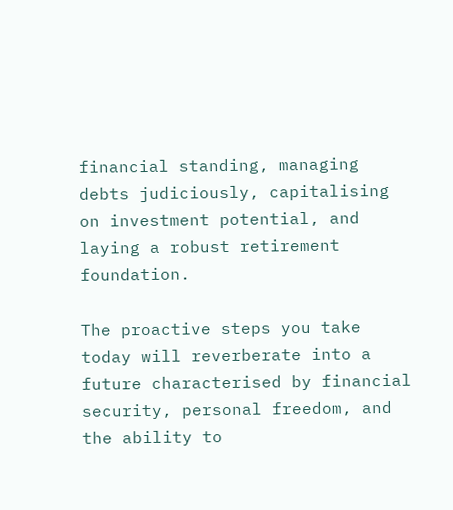financial standing, managing debts judiciously, capitalising on investment potential, and laying a robust retirement foundation.

The proactive steps you take today will reverberate into a future characterised by financial security, personal freedom, and the ability to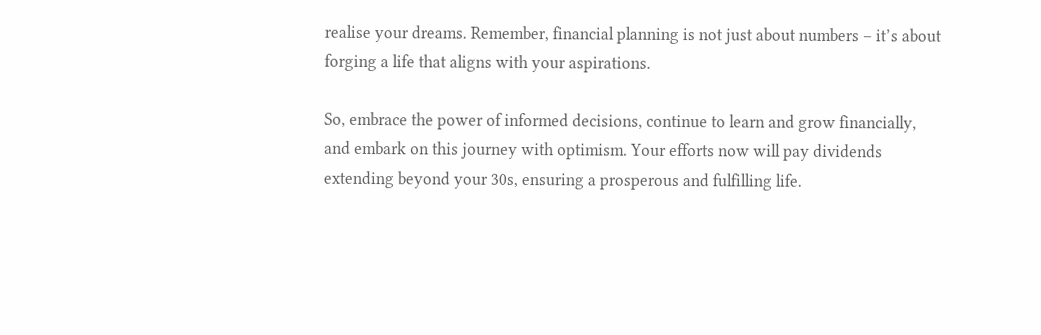realise your dreams. Remember, financial planning is not just about numbers – it’s about forging a life that aligns with your aspirations.

So, embrace the power of informed decisions, continue to learn and grow financially, and embark on this journey with optimism. Your efforts now will pay dividends extending beyond your 30s, ensuring a prosperous and fulfilling life.